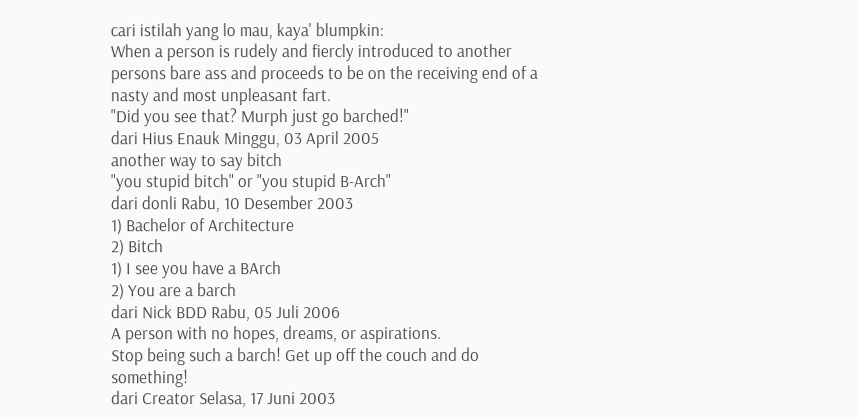cari istilah yang lo mau, kaya' blumpkin:
When a person is rudely and fiercly introduced to another persons bare ass and proceeds to be on the receiving end of a nasty and most unpleasant fart.
"Did you see that? Murph just go barched!"
dari Hius Enauk Minggu, 03 April 2005
another way to say bitch
"you stupid bitch" or "you stupid B-Arch"
dari donli Rabu, 10 Desember 2003
1) Bachelor of Architecture
2) Bitch
1) I see you have a BArch
2) You are a barch
dari Nick BDD Rabu, 05 Juli 2006
A person with no hopes, dreams, or aspirations.
Stop being such a barch! Get up off the couch and do something!
dari Creator Selasa, 17 Juni 2003